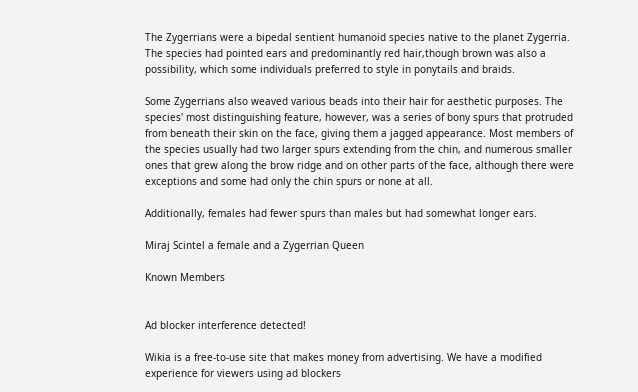The Zygerrians were a bipedal sentient humanoid species native to the planet Zygerria. The species had pointed ears and predominantly red hair,though brown was also a possibility, which some individuals preferred to style in ponytails and braids.

Some Zygerrians also weaved various beads into their hair for aesthetic purposes. The species' most distinguishing feature, however, was a series of bony spurs that protruded from beneath their skin on the face, giving them a jagged appearance. Most members of the species usually had two larger spurs extending from the chin, and numerous smaller ones that grew along the brow ridge and on other parts of the face, although there were exceptions and some had only the chin spurs or none at all.

Additionally, females had fewer spurs than males but had somewhat longer ears.

Miraj Scintel a female and a Zygerrian Queen

Known Members


Ad blocker interference detected!

Wikia is a free-to-use site that makes money from advertising. We have a modified experience for viewers using ad blockers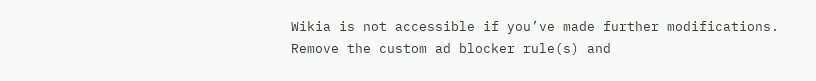Wikia is not accessible if you’ve made further modifications. Remove the custom ad blocker rule(s) and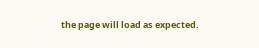the page will load as expected.